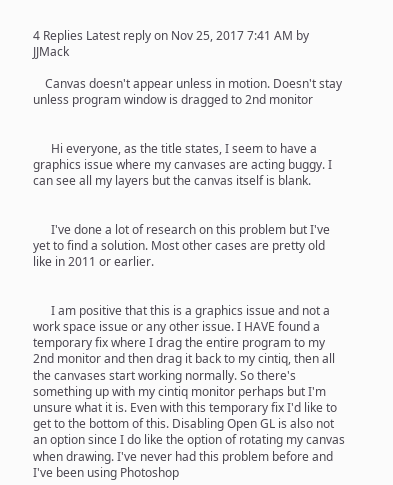4 Replies Latest reply on Nov 25, 2017 7:41 AM by JJMack

    Canvas doesn't appear unless in motion. Doesn't stay unless program window is dragged to 2nd monitor


      Hi everyone, as the title states, I seem to have a graphics issue where my canvases are acting buggy. I can see all my layers but the canvas itself is blank.


      I've done a lot of research on this problem but I've yet to find a solution. Most other cases are pretty old like in 2011 or earlier.


      I am positive that this is a graphics issue and not a work space issue or any other issue. I HAVE found a temporary fix where I drag the entire program to my 2nd monitor and then drag it back to my cintiq, then all the canvases start working normally. So there's something up with my cintiq monitor perhaps but I'm unsure what it is. Even with this temporary fix I'd like to get to the bottom of this. Disabling Open GL is also not an option since I do like the option of rotating my canvas when drawing. I've never had this problem before and I've been using Photoshop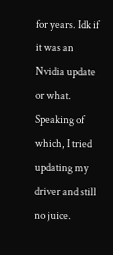for years. Idk if it was an Nvidia update or what. Speaking of which, I tried updating my driver and still no juice.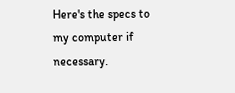Here's the specs to my computer if necessary.